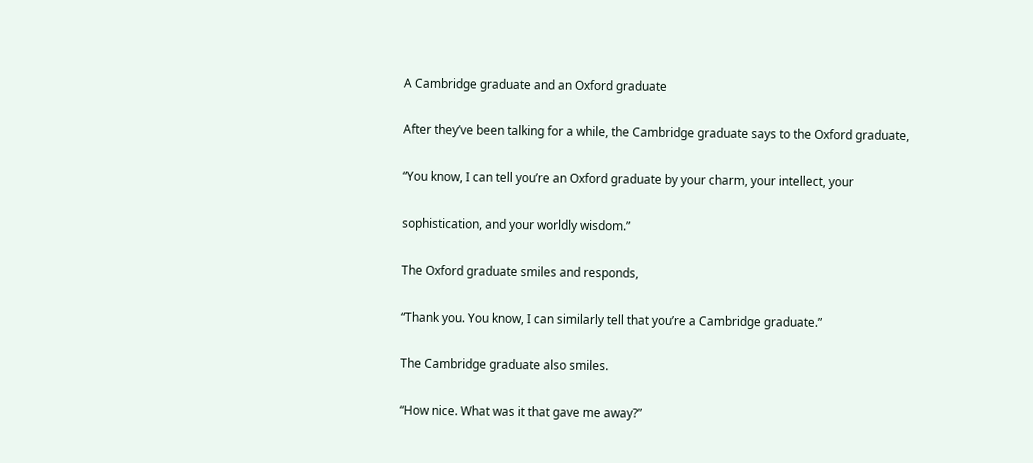A Cambridge graduate and an Oxford graduate

After they’ve been talking for a while, the Cambridge graduate says to the Oxford graduate,

“You know, I can tell you’re an Oxford graduate by your charm, your intellect, your

sophistication, and your worldly wisdom.”

The Oxford graduate smiles and responds,

“Thank you. You know, I can similarly tell that you’re a Cambridge graduate.”

The Cambridge graduate also smiles.

“How nice. What was it that gave me away?”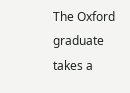The Oxford graduate takes a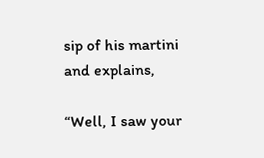sip of his martini and explains,

“Well, I saw your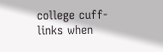college cuff-links when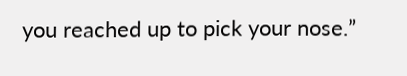you reached up to pick your nose.”